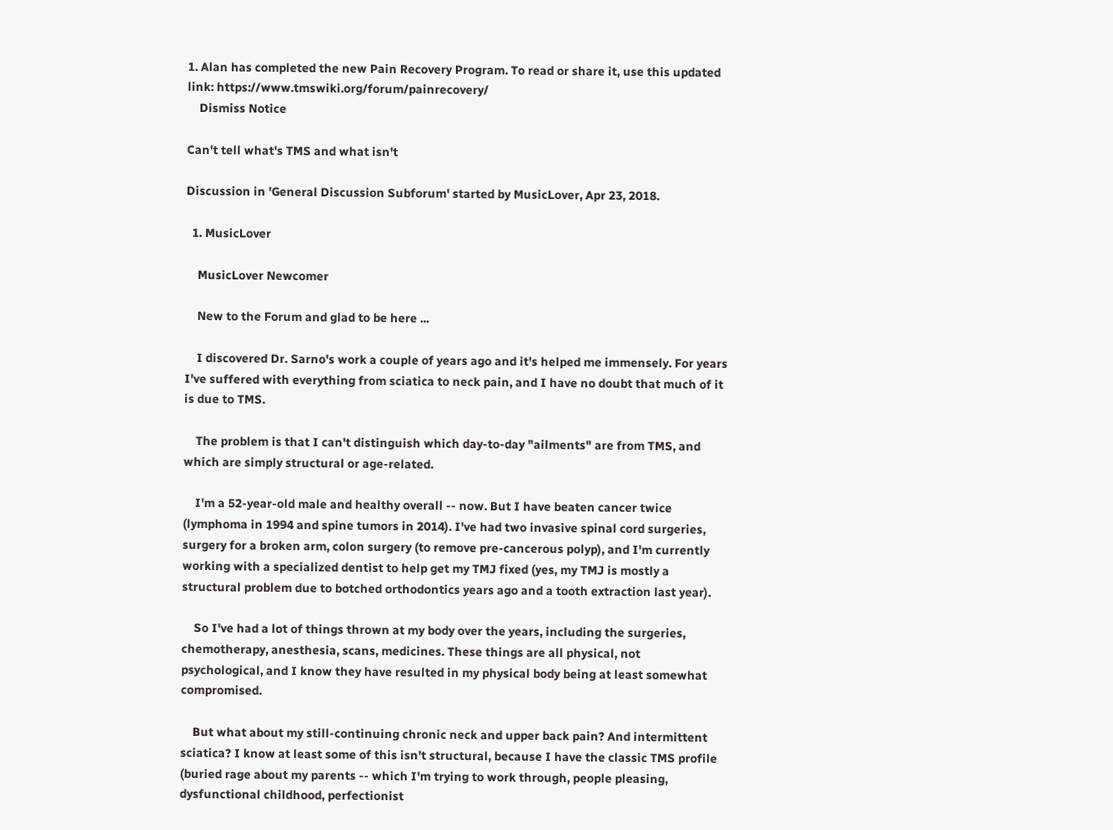1. Alan has completed the new Pain Recovery Program. To read or share it, use this updated link: https://www.tmswiki.org/forum/painrecovery/
    Dismiss Notice

Can't tell what's TMS and what isn't

Discussion in 'General Discussion Subforum' started by MusicLover, Apr 23, 2018.

  1. MusicLover

    MusicLover Newcomer

    New to the Forum and glad to be here ...

    I discovered Dr. Sarno's work a couple of years ago and it's helped me immensely. For years I've suffered with everything from sciatica to neck pain, and I have no doubt that much of it is due to TMS.

    The problem is that I can't distinguish which day-to-day "ailments" are from TMS, and which are simply structural or age-related.

    I'm a 52-year-old male and healthy overall -- now. But I have beaten cancer twice (lymphoma in 1994 and spine tumors in 2014). I've had two invasive spinal cord surgeries, surgery for a broken arm, colon surgery (to remove pre-cancerous polyp), and I'm currently working with a specialized dentist to help get my TMJ fixed (yes, my TMJ is mostly a structural problem due to botched orthodontics years ago and a tooth extraction last year).

    So I've had a lot of things thrown at my body over the years, including the surgeries, chemotherapy, anesthesia, scans, medicines. These things are all physical, not psychological, and I know they have resulted in my physical body being at least somewhat compromised.

    But what about my still-continuing chronic neck and upper back pain? And intermittent sciatica? I know at least some of this isn't structural, because I have the classic TMS profile (buried rage about my parents -- which I'm trying to work through, people pleasing, dysfunctional childhood, perfectionist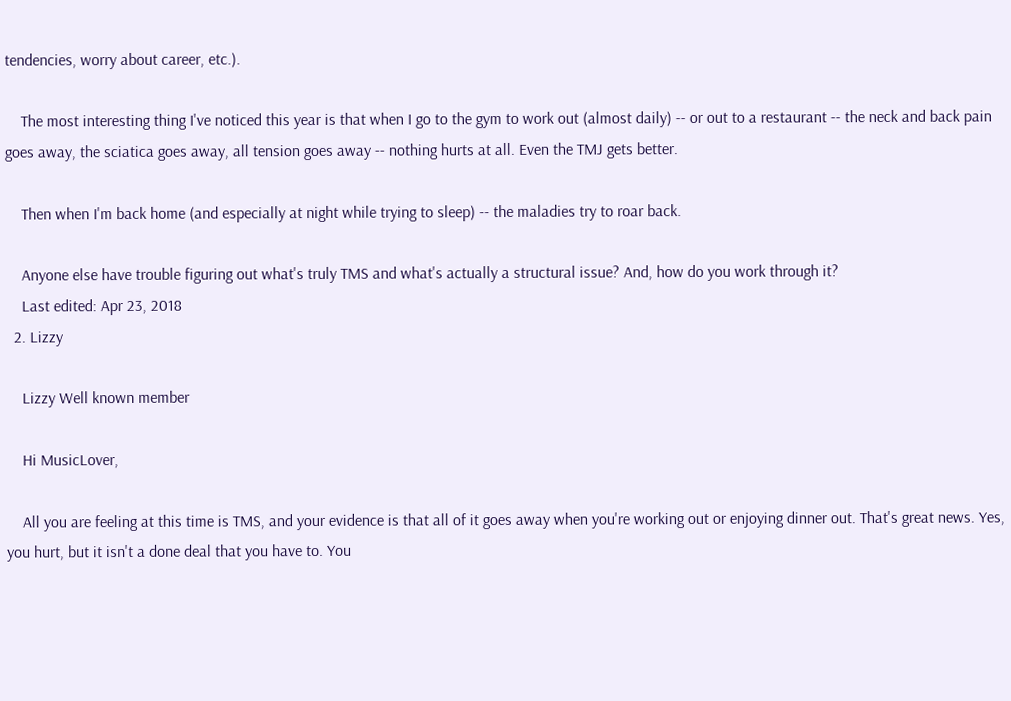tendencies, worry about career, etc.).

    The most interesting thing I've noticed this year is that when I go to the gym to work out (almost daily) -- or out to a restaurant -- the neck and back pain goes away, the sciatica goes away, all tension goes away -- nothing hurts at all. Even the TMJ gets better.

    Then when I'm back home (and especially at night while trying to sleep) -- the maladies try to roar back.

    Anyone else have trouble figuring out what's truly TMS and what's actually a structural issue? And, how do you work through it?
    Last edited: Apr 23, 2018
  2. Lizzy

    Lizzy Well known member

    Hi MusicLover,

    All you are feeling at this time is TMS, and your evidence is that all of it goes away when you're working out or enjoying dinner out. That's great news. Yes, you hurt, but it isn't a done deal that you have to. You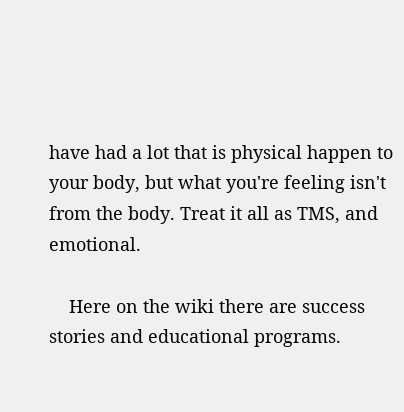have had a lot that is physical happen to your body, but what you're feeling isn't from the body. Treat it all as TMS, and emotional.

    Here on the wiki there are success stories and educational programs.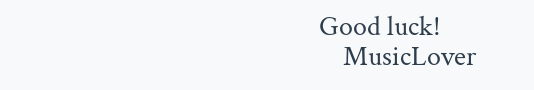Good luck!
    MusicLover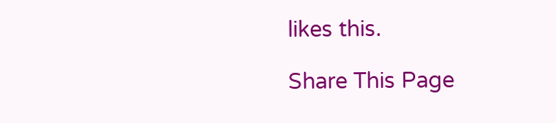likes this.

Share This Page